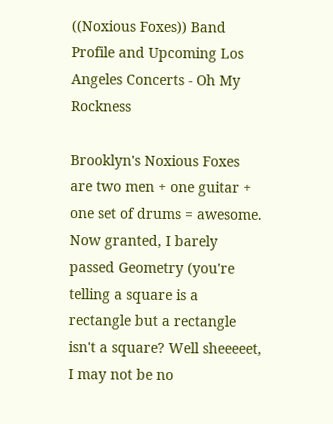((Noxious Foxes)) Band Profile and Upcoming Los Angeles Concerts - Oh My Rockness

Brooklyn's Noxious Foxes are two men + one guitar + one set of drums = awesome. Now granted, I barely passed Geometry (you're telling a square is a rectangle but a rectangle isn't a square? Well sheeeeet, I may not be no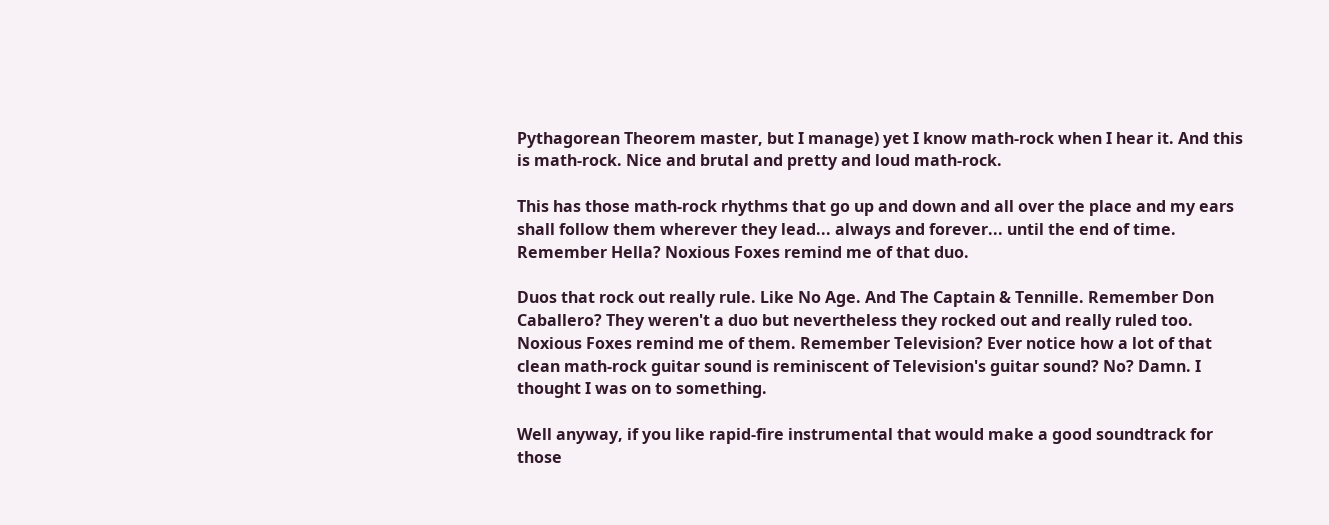Pythagorean Theorem master, but I manage) yet I know math-rock when I hear it. And this is math-rock. Nice and brutal and pretty and loud math-rock.

This has those math-rock rhythms that go up and down and all over the place and my ears shall follow them wherever they lead... always and forever... until the end of time. Remember Hella? Noxious Foxes remind me of that duo.

Duos that rock out really rule. Like No Age. And The Captain & Tennille. Remember Don Caballero? They weren't a duo but nevertheless they rocked out and really ruled too. Noxious Foxes remind me of them. Remember Television? Ever notice how a lot of that clean math-rock guitar sound is reminiscent of Television's guitar sound? No? Damn. I thought I was on to something.

Well anyway, if you like rapid-fire instrumental that would make a good soundtrack for those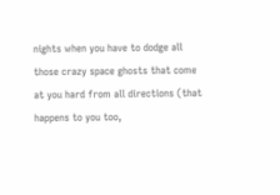nights when you have to dodge all those crazy space ghosts that come at you hard from all directions (that happens to you too,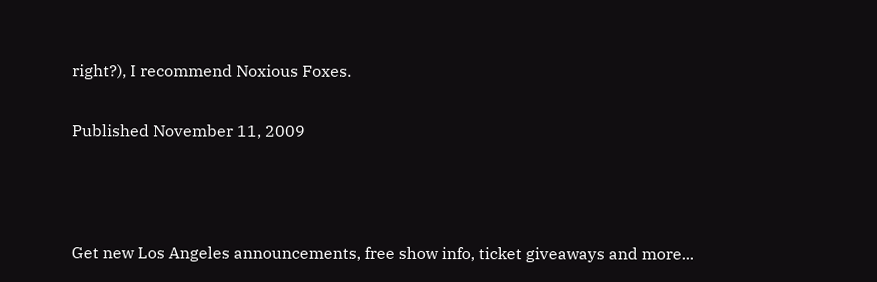right?), I recommend Noxious Foxes.

Published November 11, 2009



Get new Los Angeles announcements, free show info, ticket giveaways and more...